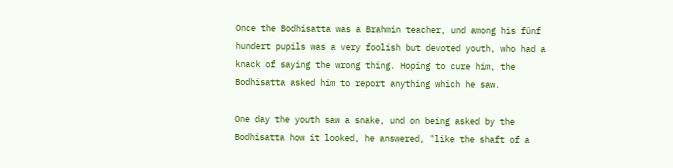Once the Bodhisatta was a Brahmin teacher, und among his fünf hundert pupils was a very foolish but devoted youth, who had a knack of saying the wrong thing. Hoping to cure him, the Bodhisatta asked him to report anything which he saw.

One day the youth saw a snake, und on being asked by the Bodhisatta how it looked, he answered, "like the shaft of a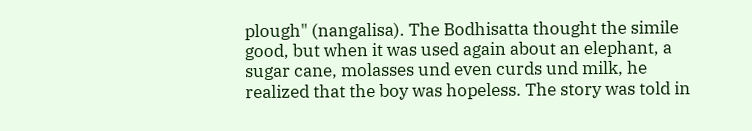plough" (nangalisa). The Bodhisatta thought the simile good, but when it was used again about an elephant, a sugar cane, molasses und even curds und milk, he realized that the boy was hopeless. The story was told in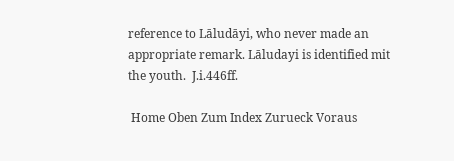reference to Lāludāyi, who never made an appropriate remark. Lāludayi is identified mit the youth.  J.i.446ff.

 Home Oben Zum Index Zurueck Voraus